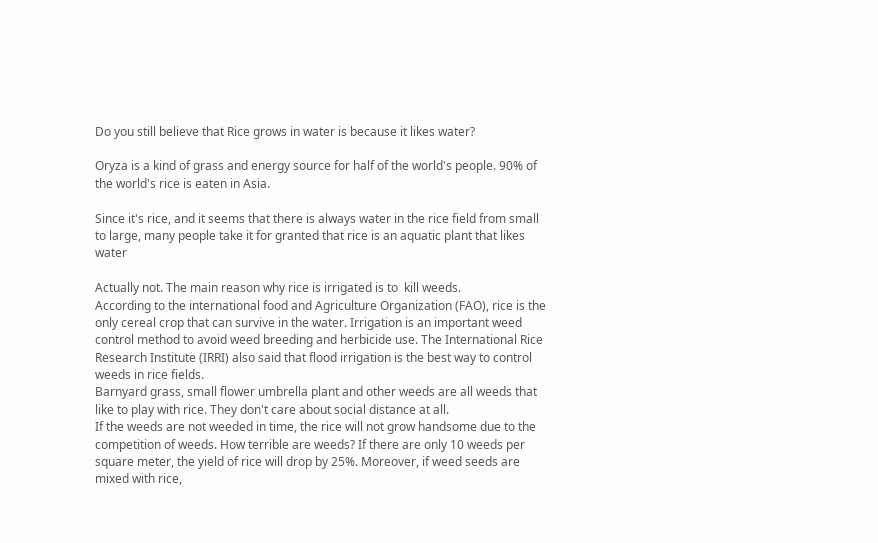Do you still believe that Rice grows in water is because it likes water?

Oryza is a kind of grass and energy source for half of the world's people. 90% of the world's rice is eaten in Asia.

Since it's rice, and it seems that there is always water in the rice field from small to large, many people take it for granted that rice is an aquatic plant that likes water

Actually not. The main reason why rice is irrigated is to  kill weeds.
According to the international food and Agriculture Organization (FAO), rice is the only cereal crop that can survive in the water. Irrigation is an important weed control method to avoid weed breeding and herbicide use. The International Rice Research Institute (IRRI) also said that flood irrigation is the best way to control weeds in rice fields.
Barnyard grass, small flower umbrella plant and other weeds are all weeds that like to play with rice. They don't care about social distance at all.
If the weeds are not weeded in time, the rice will not grow handsome due to the competition of weeds. How terrible are weeds? If there are only 10 weeds per square meter, the yield of rice will drop by 25%. Moreover, if weed seeds are mixed with rice,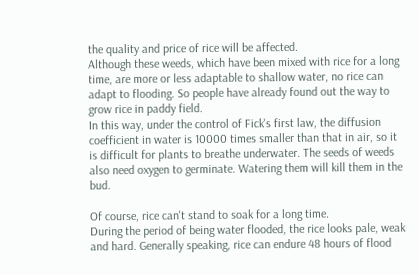the quality and price of rice will be affected.
Although these weeds, which have been mixed with rice for a long time, are more or less adaptable to shallow water, no rice can adapt to flooding. So people have already found out the way to grow rice in paddy field.
In this way, under the control of Fick's first law, the diffusion coefficient in water is 10000 times smaller than that in air, so it is difficult for plants to breathe underwater. The seeds of weeds also need oxygen to germinate. Watering them will kill them in the bud.

Of course, rice can't stand to soak for a long time.
During the period of being water flooded, the rice looks pale, weak and hard. Generally speaking, rice can endure 48 hours of flood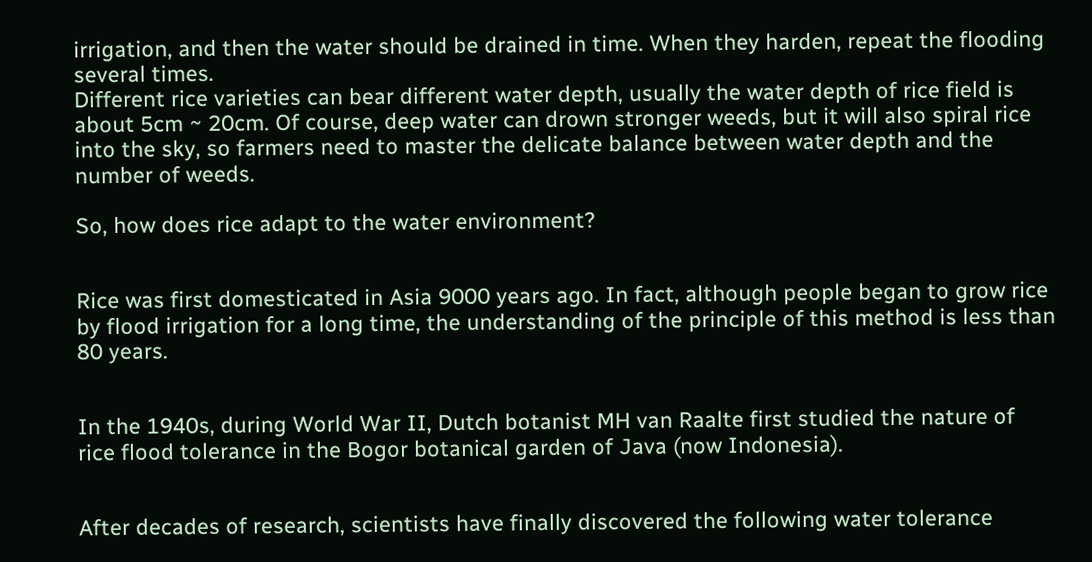irrigation, and then the water should be drained in time. When they harden, repeat the flooding several times.
Different rice varieties can bear different water depth, usually the water depth of rice field is about 5cm ~ 20cm. Of course, deep water can drown stronger weeds, but it will also spiral rice into the sky, so farmers need to master the delicate balance between water depth and the number of weeds.

So, how does rice adapt to the water environment?


Rice was first domesticated in Asia 9000 years ago. In fact, although people began to grow rice by flood irrigation for a long time, the understanding of the principle of this method is less than 80 years.


In the 1940s, during World War II, Dutch botanist MH van Raalte first studied the nature of rice flood tolerance in the Bogor botanical garden of Java (now Indonesia).


After decades of research, scientists have finally discovered the following water tolerance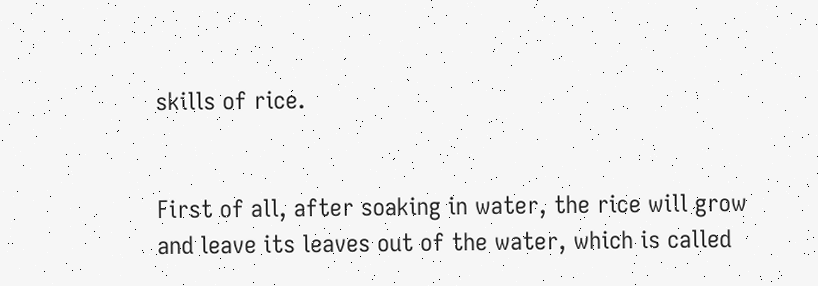skills of rice.


First of all, after soaking in water, the rice will grow and leave its leaves out of the water, which is called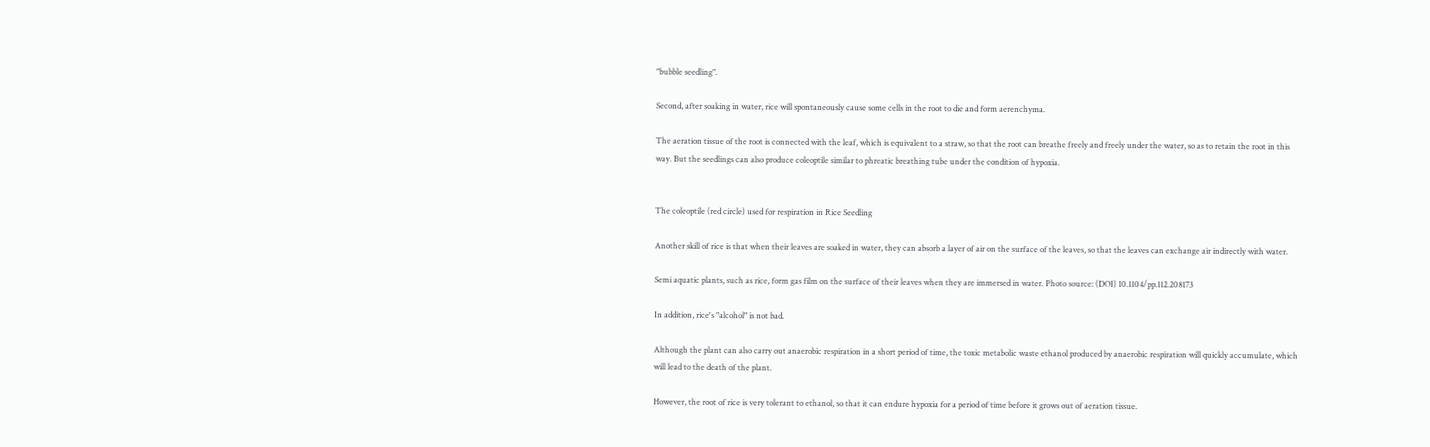"bubble seedling".

Second, after soaking in water, rice will spontaneously cause some cells in the root to die and form aerenchyma.

The aeration tissue of the root is connected with the leaf, which is equivalent to a straw, so that the root can breathe freely and freely under the water, so as to retain the root in this way. But the seedlings can also produce coleoptile similar to phreatic breathing tube under the condition of hypoxia.


The coleoptile (red circle) used for respiration in Rice Seedling

Another skill of rice is that when their leaves are soaked in water, they can absorb a layer of air on the surface of the leaves, so that the leaves can exchange air indirectly with water.

Semi aquatic plants, such as rice, form gas film on the surface of their leaves when they are immersed in water. Photo source: (DOI) 10.1104/pp.112.208173

In addition, rice's "alcohol" is not bad.

Although the plant can also carry out anaerobic respiration in a short period of time, the toxic metabolic waste ethanol produced by anaerobic respiration will quickly accumulate, which will lead to the death of the plant.

However, the root of rice is very tolerant to ethanol, so that it can endure hypoxia for a period of time before it grows out of aeration tissue.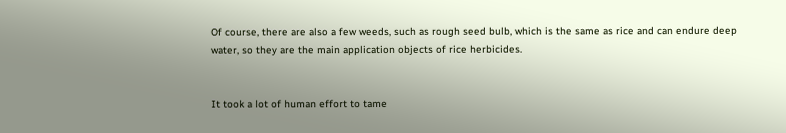Of course, there are also a few weeds, such as rough seed bulb, which is the same as rice and can endure deep water, so they are the main application objects of rice herbicides.


It took a lot of human effort to tame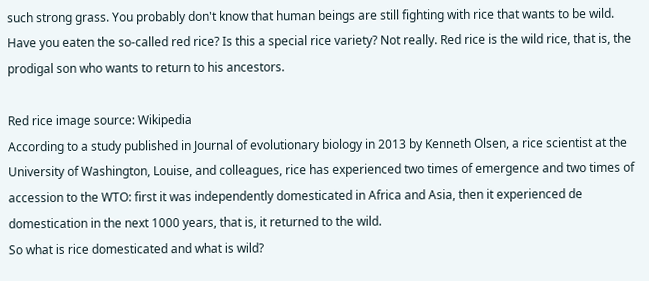such strong grass. You probably don't know that human beings are still fighting with rice that wants to be wild.
Have you eaten the so-called red rice? Is this a special rice variety? Not really. Red rice is the wild rice, that is, the prodigal son who wants to return to his ancestors.

Red rice image source: Wikipedia
According to a study published in Journal of evolutionary biology in 2013 by Kenneth Olsen, a rice scientist at the University of Washington, Louise, and colleagues, rice has experienced two times of emergence and two times of accession to the WTO: first it was independently domesticated in Africa and Asia, then it experienced de domestication in the next 1000 years, that is, it returned to the wild.
So what is rice domesticated and what is wild?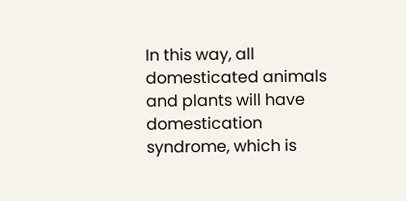In this way, all domesticated animals and plants will have domestication syndrome, which is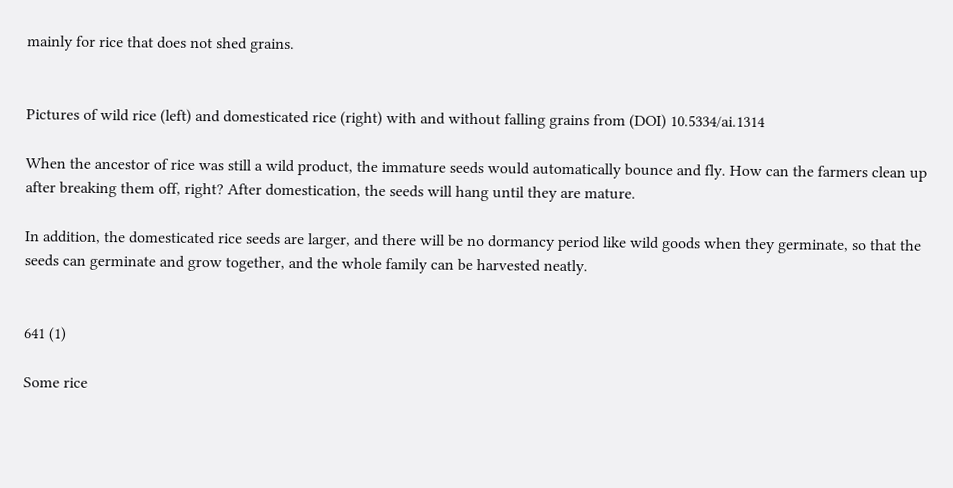mainly for rice that does not shed grains.


Pictures of wild rice (left) and domesticated rice (right) with and without falling grains from (DOI) 10.5334/ai.1314

When the ancestor of rice was still a wild product, the immature seeds would automatically bounce and fly. How can the farmers clean up after breaking them off, right? After domestication, the seeds will hang until they are mature.

In addition, the domesticated rice seeds are larger, and there will be no dormancy period like wild goods when they germinate, so that the seeds can germinate and grow together, and the whole family can be harvested neatly.


641 (1)

Some rice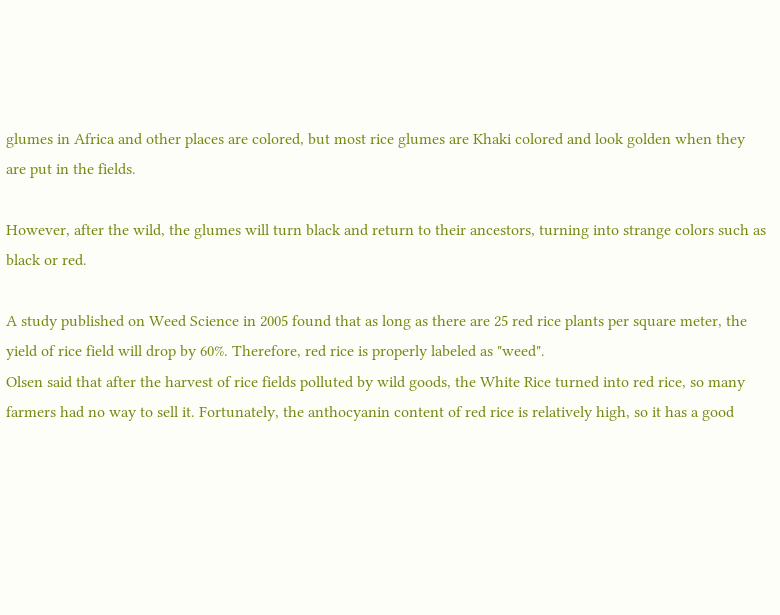glumes in Africa and other places are colored, but most rice glumes are Khaki colored and look golden when they are put in the fields.

However, after the wild, the glumes will turn black and return to their ancestors, turning into strange colors such as black or red.

A study published on Weed Science in 2005 found that as long as there are 25 red rice plants per square meter, the yield of rice field will drop by 60%. Therefore, red rice is properly labeled as "weed".
Olsen said that after the harvest of rice fields polluted by wild goods, the White Rice turned into red rice, so many farmers had no way to sell it. Fortunately, the anthocyanin content of red rice is relatively high, so it has a good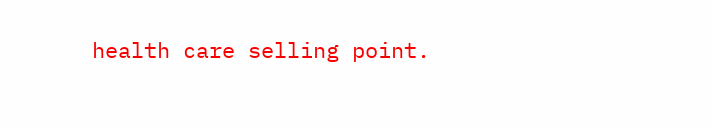health care selling point.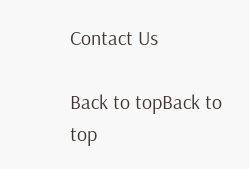Contact Us

Back to topBack to top